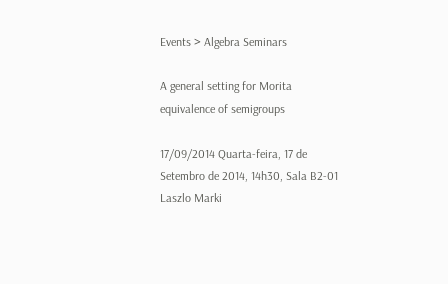Events > Algebra Seminars

A general setting for Morita equivalence of semigroups

17/09/2014 Quarta-feira, 17 de Setembro de 2014, 14h30, Sala B2-01
Laszlo Marki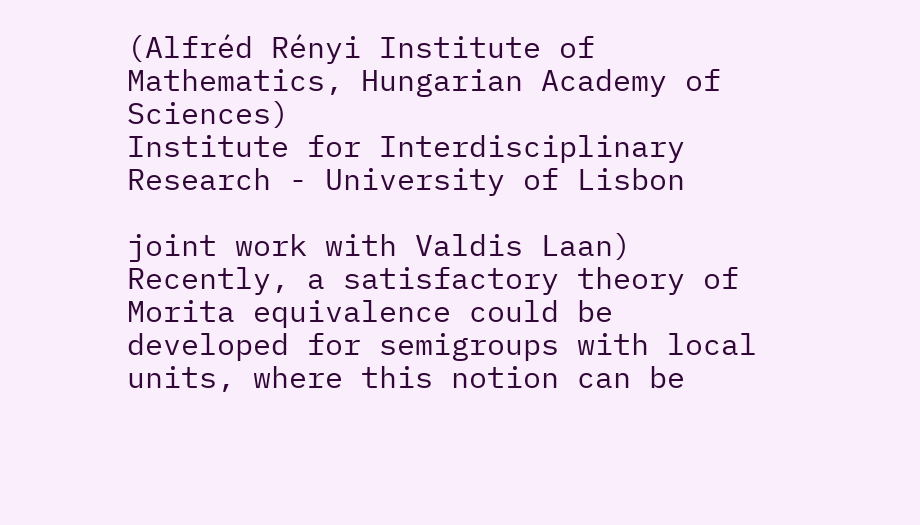(Alfréd Rényi Institute of Mathematics, Hungarian Academy of Sciences)
Institute for Interdisciplinary Research - University of Lisbon

joint work with Valdis Laan) Recently, a satisfactory theory of Morita equivalence could be developed for semigroups with local units, where this notion can be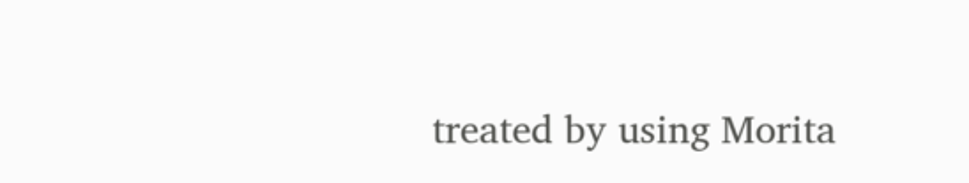treated by using Morita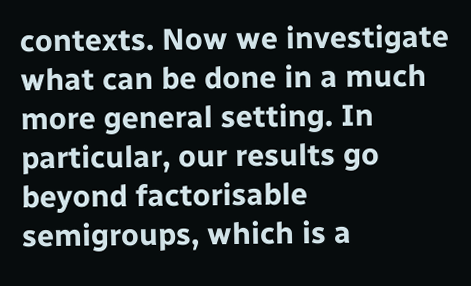contexts. Now we investigate what can be done in a much more general setting. In particular, our results go beyond factorisable semigroups, which is a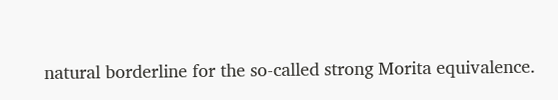natural borderline for the so-called strong Morita equivalence.